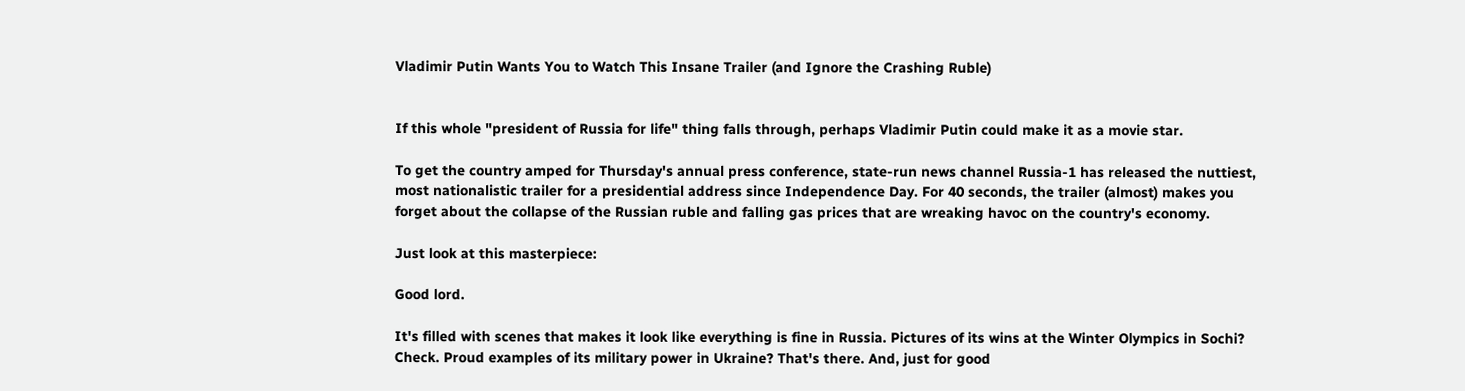Vladimir Putin Wants You to Watch This Insane Trailer (and Ignore the Crashing Ruble)


If this whole "president of Russia for life" thing falls through, perhaps Vladimir Putin could make it as a movie star.

To get the country amped for Thursday's annual press conference, state-run news channel Russia-1 has released the nuttiest, most nationalistic trailer for a presidential address since Independence Day. For 40 seconds, the trailer (almost) makes you forget about the collapse of the Russian ruble and falling gas prices that are wreaking havoc on the country's economy.

Just look at this masterpiece:

Good lord.

It's filled with scenes that makes it look like everything is fine in Russia. Pictures of its wins at the Winter Olympics in Sochi? Check. Proud examples of its military power in Ukraine? That's there. And, just for good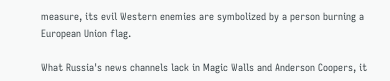measure, its evil Western enemies are symbolized by a person burning a European Union flag.

What Russia's news channels lack in Magic Walls and Anderson Coopers, it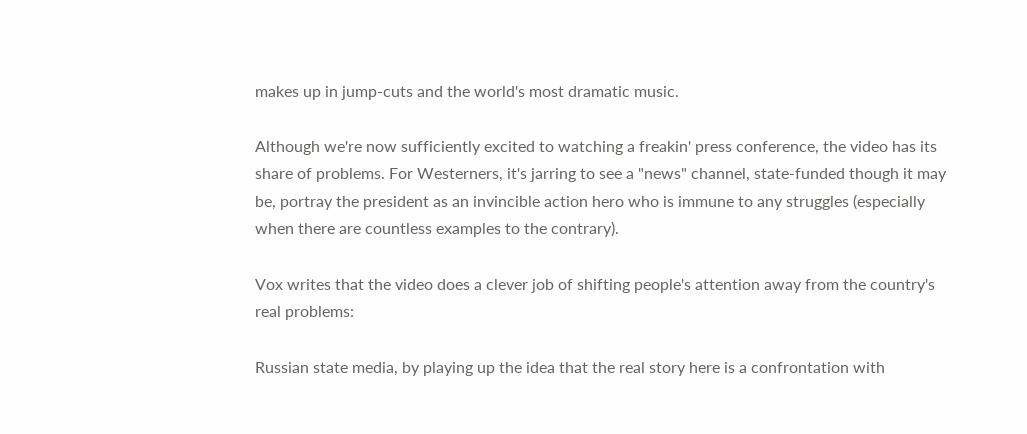makes up in jump-cuts and the world's most dramatic music.

Although we're now sufficiently excited to watching a freakin' press conference, the video has its share of problems. For Westerners, it's jarring to see a "news" channel, state-funded though it may be, portray the president as an invincible action hero who is immune to any struggles (especially when there are countless examples to the contrary).

Vox writes that the video does a clever job of shifting people's attention away from the country's real problems:

Russian state media, by playing up the idea that the real story here is a confrontation with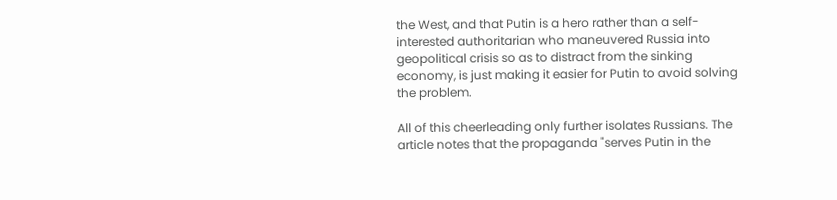the West, and that Putin is a hero rather than a self-interested authoritarian who maneuvered Russia into geopolitical crisis so as to distract from the sinking economy, is just making it easier for Putin to avoid solving the problem.

All of this cheerleading only further isolates Russians. The article notes that the propaganda "serves Putin in the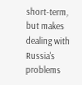short-term, but makes dealing with Russia's problems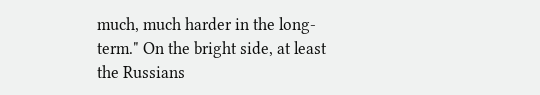much, much harder in the long-term." On the bright side, at least the Russians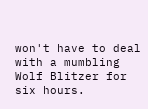won't have to deal with a mumbling Wolf Blitzer for six hours.